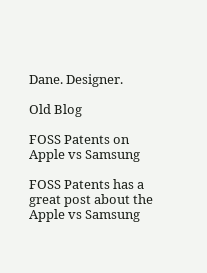Dane. Designer.

Old Blog

FOSS Patents on Apple vs Samsung

FOSS Patents has a great post about the Apple vs Samsung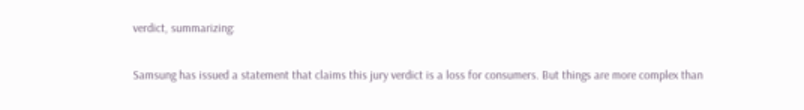verdict, summarizing:

Samsung has issued a statement that claims this jury verdict is a loss for consumers. But things are more complex than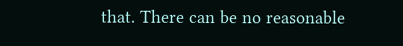that. There can be no reasonable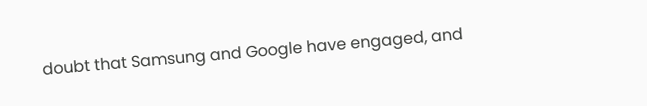doubt that Samsung and Google have engaged, and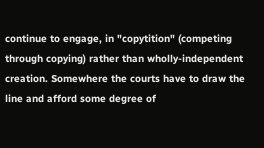continue to engage, in "copytition" (competing through copying) rather than wholly-independent creation. Somewhere the courts have to draw the line and afford some degree of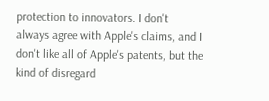protection to innovators. I don't always agree with Apple's claims, and I don't like all of Apple's patents, but the kind of disregard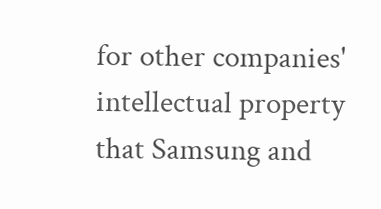for other companies' intellectual property that Samsung and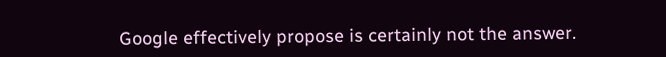Google effectively propose is certainly not the answer.